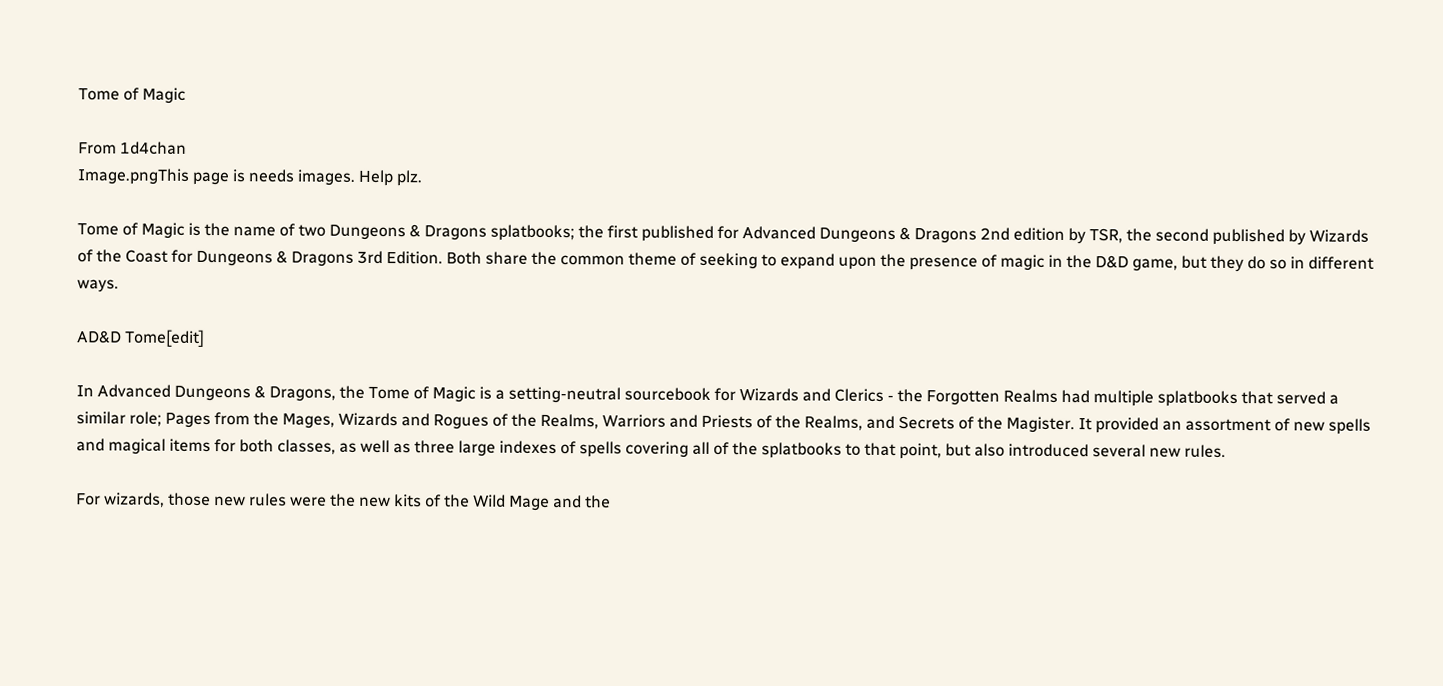Tome of Magic

From 1d4chan
Image.pngThis page is needs images. Help plz.

Tome of Magic is the name of two Dungeons & Dragons splatbooks; the first published for Advanced Dungeons & Dragons 2nd edition by TSR, the second published by Wizards of the Coast for Dungeons & Dragons 3rd Edition. Both share the common theme of seeking to expand upon the presence of magic in the D&D game, but they do so in different ways.

AD&D Tome[edit]

In Advanced Dungeons & Dragons, the Tome of Magic is a setting-neutral sourcebook for Wizards and Clerics - the Forgotten Realms had multiple splatbooks that served a similar role; Pages from the Mages, Wizards and Rogues of the Realms, Warriors and Priests of the Realms, and Secrets of the Magister. It provided an assortment of new spells and magical items for both classes, as well as three large indexes of spells covering all of the splatbooks to that point, but also introduced several new rules.

For wizards, those new rules were the new kits of the Wild Mage and the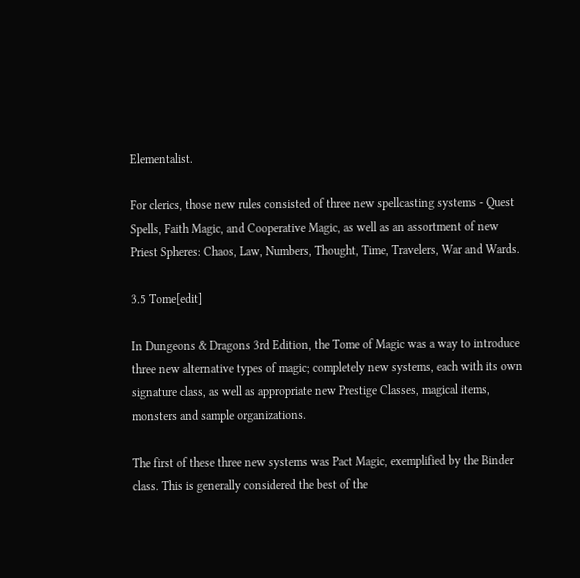Elementalist.

For clerics, those new rules consisted of three new spellcasting systems - Quest Spells, Faith Magic, and Cooperative Magic, as well as an assortment of new Priest Spheres: Chaos, Law, Numbers, Thought, Time, Travelers, War and Wards.

3.5 Tome[edit]

In Dungeons & Dragons 3rd Edition, the Tome of Magic was a way to introduce three new alternative types of magic; completely new systems, each with its own signature class, as well as appropriate new Prestige Classes, magical items, monsters and sample organizations.

The first of these three new systems was Pact Magic, exemplified by the Binder class. This is generally considered the best of the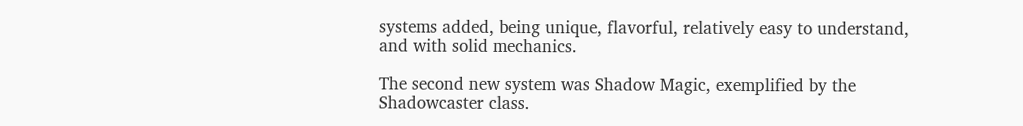systems added, being unique, flavorful, relatively easy to understand, and with solid mechanics.

The second new system was Shadow Magic, exemplified by the Shadowcaster class.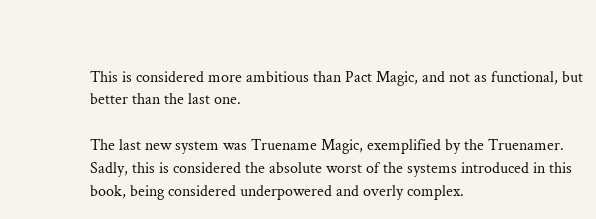This is considered more ambitious than Pact Magic, and not as functional, but better than the last one.

The last new system was Truename Magic, exemplified by the Truenamer. Sadly, this is considered the absolute worst of the systems introduced in this book, being considered underpowered and overly complex.